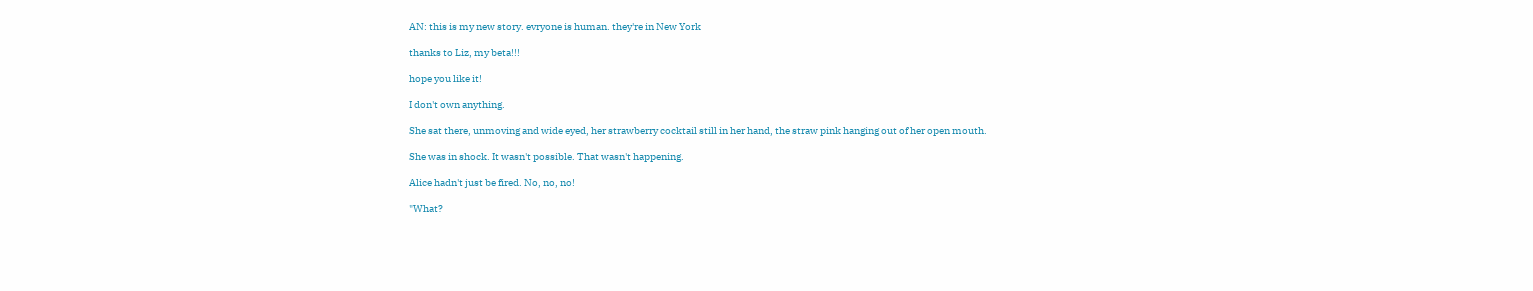AN: this is my new story. evryone is human. they're in New York

thanks to Liz, my beta!!!

hope you like it!

I don't own anything.

She sat there, unmoving and wide eyed, her strawberry cocktail still in her hand, the straw pink hanging out of her open mouth.

She was in shock. It wasn't possible. That wasn't happening.

Alice hadn't just be fired. No, no, no!

"What?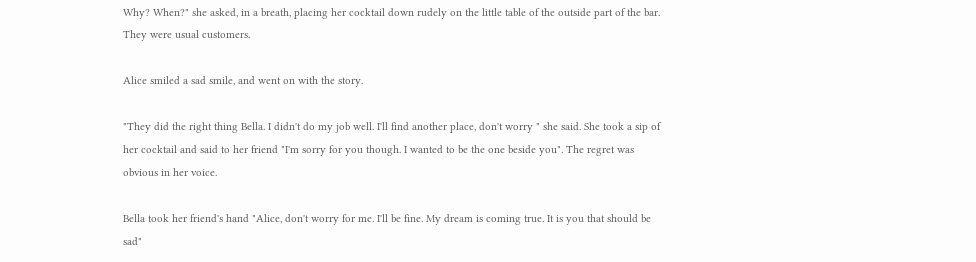Why? When?" she asked, in a breath, placing her cocktail down rudely on the little table of the outside part of the bar. They were usual customers.

Alice smiled a sad smile, and went on with the story.

"They did the right thing Bella. I didn't do my job well. I'll find another place, don't worry " she said. She took a sip of her cocktail and said to her friend "I'm sorry for you though. I wanted to be the one beside you". The regret was obvious in her voice.

Bella took her friend's hand "Alice, don't worry for me. I'll be fine. My dream is coming true. It is you that should be sad"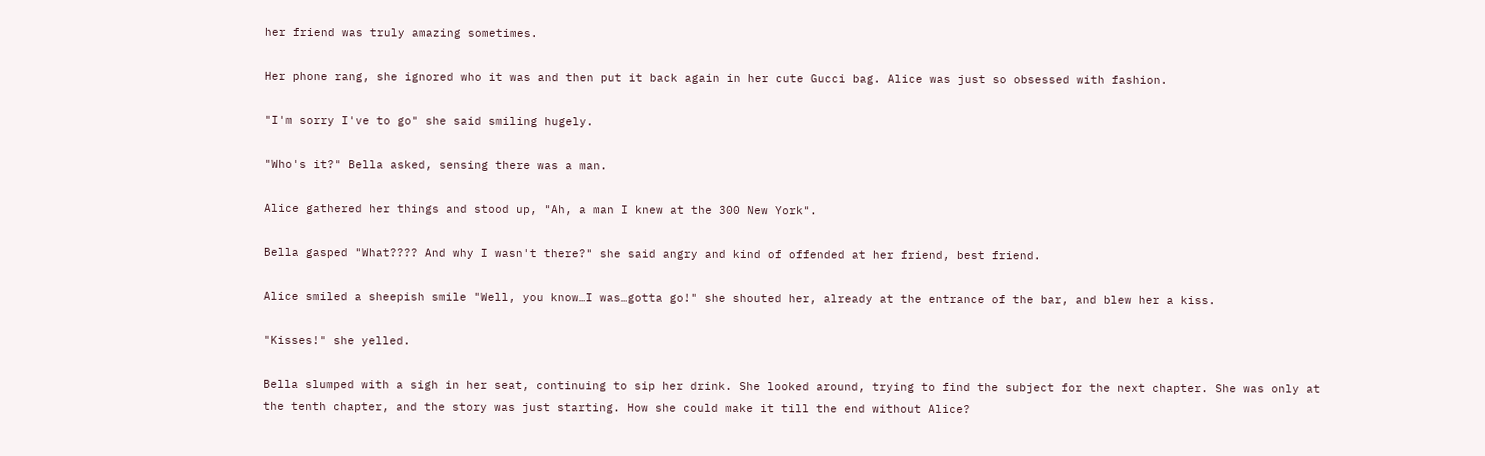her friend was truly amazing sometimes.

Her phone rang, she ignored who it was and then put it back again in her cute Gucci bag. Alice was just so obsessed with fashion.

"I'm sorry I've to go" she said smiling hugely.

"Who's it?" Bella asked, sensing there was a man.

Alice gathered her things and stood up, "Ah, a man I knew at the 300 New York".

Bella gasped "What???? And why I wasn't there?" she said angry and kind of offended at her friend, best friend.

Alice smiled a sheepish smile "Well, you know…I was…gotta go!" she shouted her, already at the entrance of the bar, and blew her a kiss.

"Kisses!" she yelled.

Bella slumped with a sigh in her seat, continuing to sip her drink. She looked around, trying to find the subject for the next chapter. She was only at the tenth chapter, and the story was just starting. How she could make it till the end without Alice?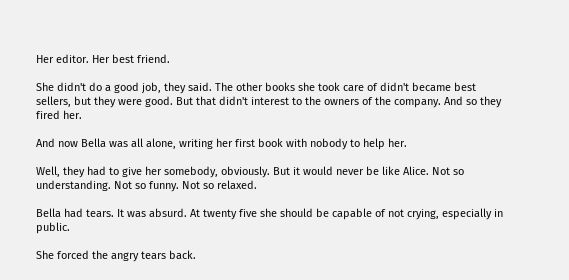Her editor. Her best friend.

She didn't do a good job, they said. The other books she took care of didn't became best sellers, but they were good. But that didn't interest to the owners of the company. And so they fired her.

And now Bella was all alone, writing her first book with nobody to help her.

Well, they had to give her somebody, obviously. But it would never be like Alice. Not so understanding. Not so funny. Not so relaxed.

Bella had tears. It was absurd. At twenty five she should be capable of not crying, especially in public.

She forced the angry tears back.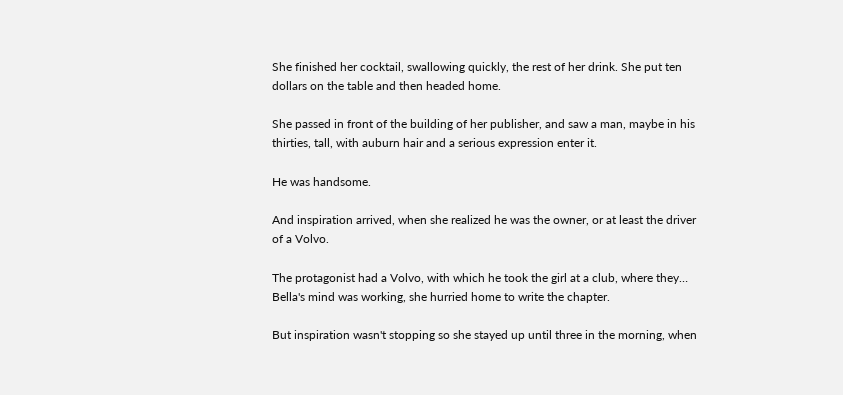She finished her cocktail, swallowing quickly, the rest of her drink. She put ten dollars on the table and then headed home.

She passed in front of the building of her publisher, and saw a man, maybe in his thirties, tall, with auburn hair and a serious expression enter it.

He was handsome.

And inspiration arrived, when she realized he was the owner, or at least the driver of a Volvo.

The protagonist had a Volvo, with which he took the girl at a club, where they… Bella's mind was working, she hurried home to write the chapter.

But inspiration wasn't stopping so she stayed up until three in the morning, when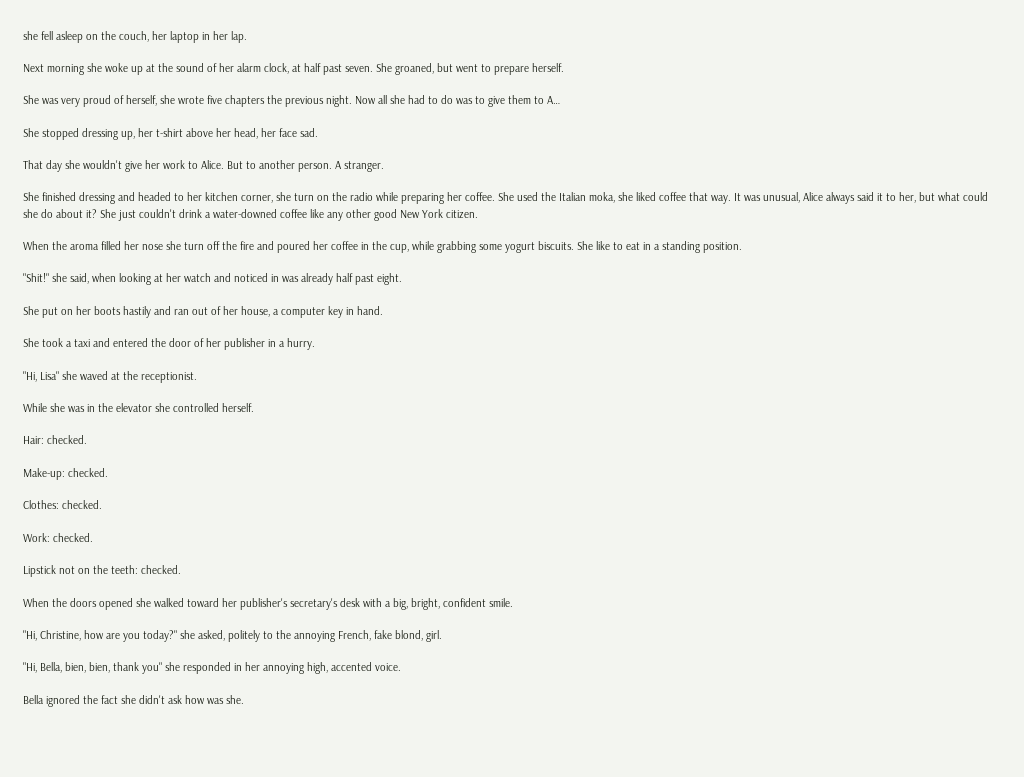she fell asleep on the couch, her laptop in her lap.

Next morning she woke up at the sound of her alarm clock, at half past seven. She groaned, but went to prepare herself.

She was very proud of herself, she wrote five chapters the previous night. Now all she had to do was to give them to A…

She stopped dressing up, her t-shirt above her head, her face sad.

That day she wouldn't give her work to Alice. But to another person. A stranger.

She finished dressing and headed to her kitchen corner, she turn on the radio while preparing her coffee. She used the Italian moka, she liked coffee that way. It was unusual, Alice always said it to her, but what could she do about it? She just couldn't drink a water-downed coffee like any other good New York citizen.

When the aroma filled her nose she turn off the fire and poured her coffee in the cup, while grabbing some yogurt biscuits. She like to eat in a standing position.

"Shit!" she said, when looking at her watch and noticed in was already half past eight.

She put on her boots hastily and ran out of her house, a computer key in hand.

She took a taxi and entered the door of her publisher in a hurry.

"Hi, Lisa" she waved at the receptionist.

While she was in the elevator she controlled herself.

Hair: checked.

Make-up: checked.

Clothes: checked.

Work: checked.

Lipstick not on the teeth: checked.

When the doors opened she walked toward her publisher's secretary's desk with a big, bright, confident smile.

"Hi, Christine, how are you today?" she asked, politely to the annoying French, fake blond, girl.

"Hi, Bella, bien, bien, thank you" she responded in her annoying high, accented voice.

Bella ignored the fact she didn't ask how was she.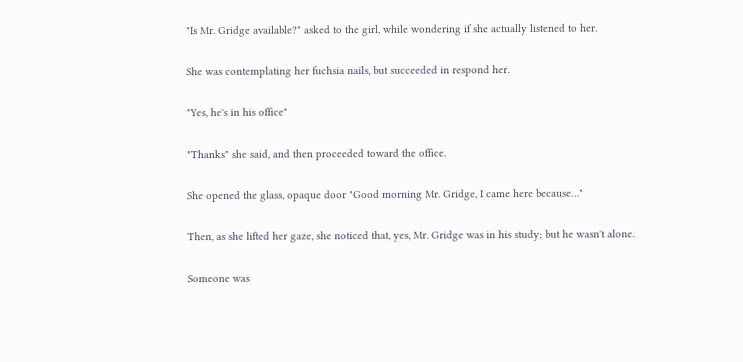"Is Mr. Gridge available?" asked to the girl, while wondering if she actually listened to her.

She was contemplating her fuchsia nails, but succeeded in respond her.

"Yes, he's in his office"

"Thanks" she said, and then proceeded toward the office.

She opened the glass, opaque door "Good morning Mr. Gridge, I came here because…"

Then, as she lifted her gaze, she noticed that, yes, Mr. Gridge was in his study; but he wasn't alone.

Someone was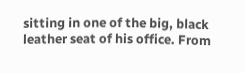sitting in one of the big, black leather seat of his office. From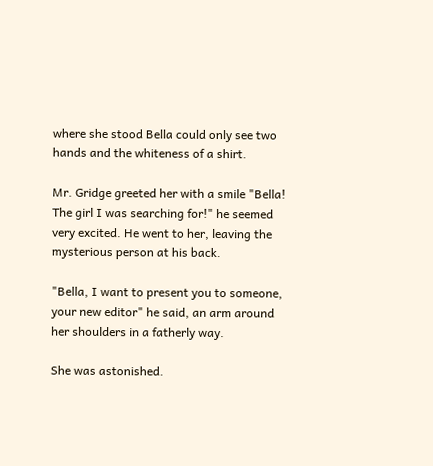where she stood Bella could only see two hands and the whiteness of a shirt.

Mr. Gridge greeted her with a smile "Bella! The girl I was searching for!" he seemed very excited. He went to her, leaving the mysterious person at his back.

"Bella, I want to present you to someone, your new editor" he said, an arm around her shoulders in a fatherly way.

She was astonished.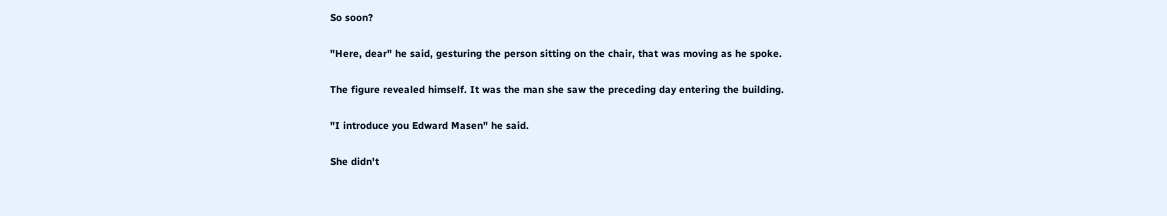So soon?

"Here, dear" he said, gesturing the person sitting on the chair, that was moving as he spoke.

The figure revealed himself. It was the man she saw the preceding day entering the building.

"I introduce you Edward Masen" he said.

She didn't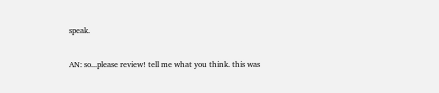speak.

AN: so...please review! tell me what you think. this was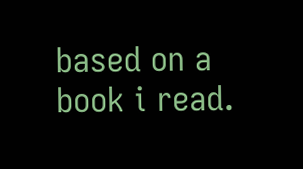based on a book i read.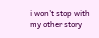i won't stop with my other story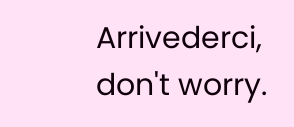Arrivederci, don't worry.